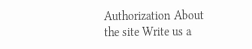Authorization About the site Write us a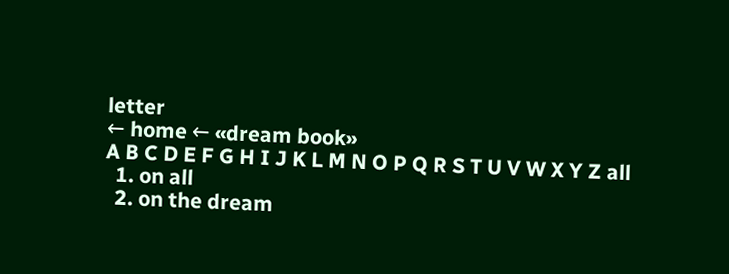letter
← home ← «dream book»
A B C D E F G H I J K L M N O P Q R S T U V W X Y Z all
  1. on all
  2. on the dream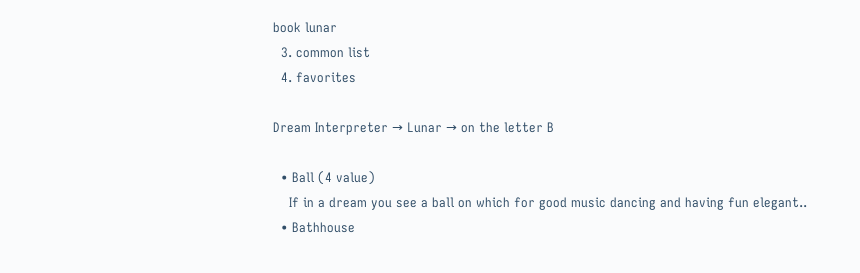book lunar
  3. common list
  4. favorites

Dream Interpreter → Lunar → on the letter B

  • Ball (4 value)
    If in a dream you see a ball on which for good music dancing and having fun elegant..
  • Bathhouse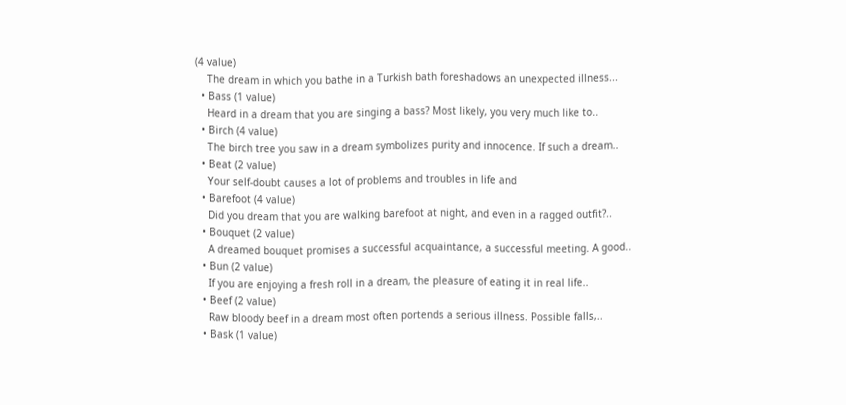(4 value)
    The dream in which you bathe in a Turkish bath foreshadows an unexpected illness...
  • Bass (1 value)
    Heard in a dream that you are singing a bass? Most likely, you very much like to..
  • Birch (4 value)
    The birch tree you saw in a dream symbolizes purity and innocence. If such a dream..
  • Beat (2 value)
    Your self-doubt causes a lot of problems and troubles in life and
  • Barefoot (4 value)
    Did you dream that you are walking barefoot at night, and even in a ragged outfit?..
  • Bouquet (2 value)
    A dreamed bouquet promises a successful acquaintance, a successful meeting. A good..
  • Bun (2 value)
    If you are enjoying a fresh roll in a dream, the pleasure of eating it in real life..
  • Beef (2 value)
    Raw bloody beef in a dream most often portends a serious illness. Possible falls,..
  • Bask (1 value)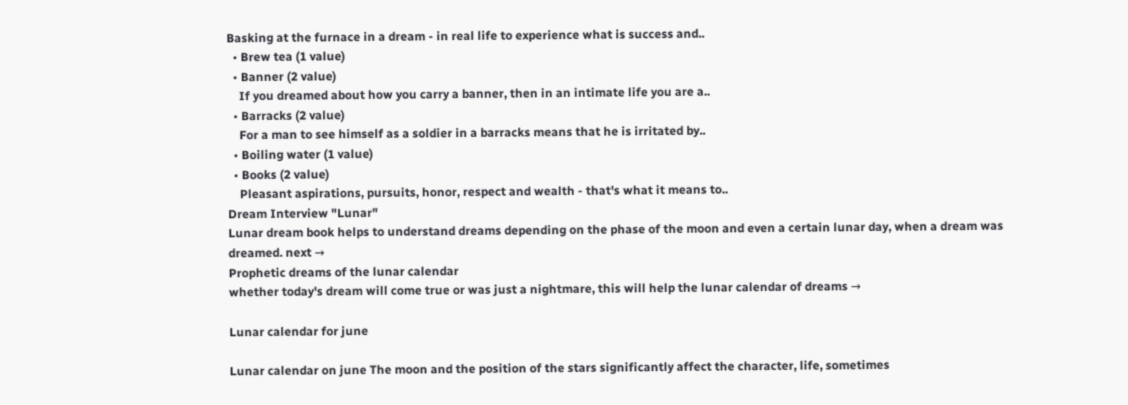Basking at the furnace in a dream - in real life to experience what is success and..
  • Brew tea (1 value)
  • Banner (2 value)
    If you dreamed about how you carry a banner, then in an intimate life you are a..
  • Barracks (2 value)
    For a man to see himself as a soldier in a barracks means that he is irritated by..
  • Boiling water (1 value)
  • Books (2 value)
    Pleasant aspirations, pursuits, honor, respect and wealth - that's what it means to..
Dream Interview "Lunar"
Lunar dream book helps to understand dreams depending on the phase of the moon and even a certain lunar day, when a dream was dreamed. next →
Prophetic dreams of the lunar calendar
whether today's dream will come true or was just a nightmare, this will help the lunar calendar of dreams →

Lunar calendar for june

Lunar calendar on june The moon and the position of the stars significantly affect the character, life, sometimes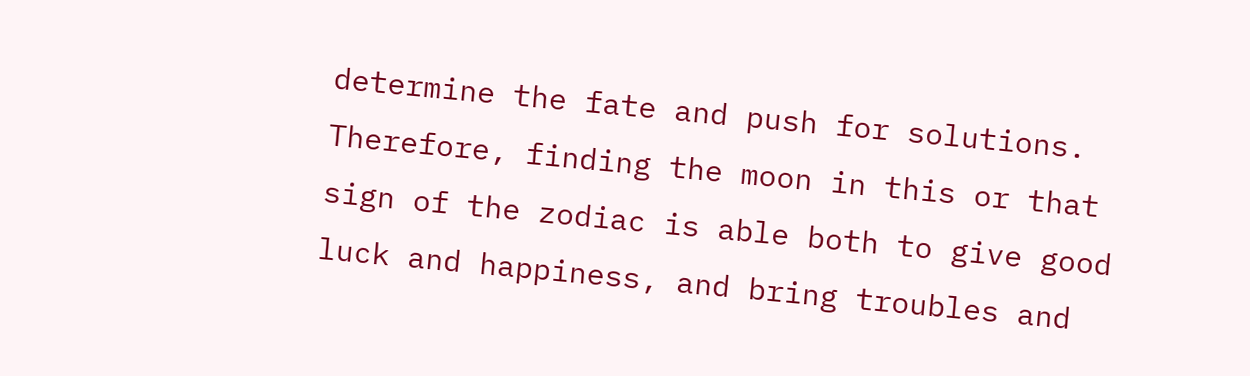determine the fate and push for solutions. Therefore, finding the moon in this or that sign of the zodiac is able both to give good luck and happiness, and bring troubles and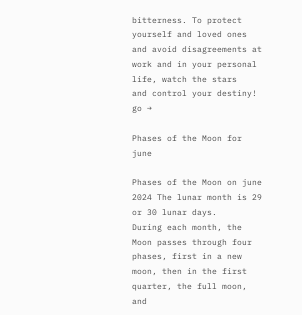bitterness. To protect yourself and loved ones and avoid disagreements at work and in your personal life, watch the stars
and control your destiny! go →

Phases of the Moon for june

Phases of the Moon on june 2024 The lunar month is 29 or 30 lunar days.
During each month, the Moon passes through four phases, first in a new moon, then in the first quarter, the full moon, and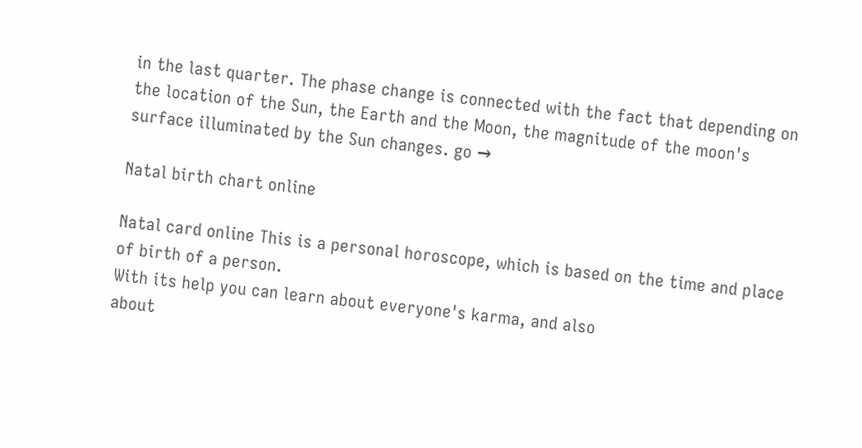in the last quarter. The phase change is connected with the fact that depending on the location of the Sun, the Earth and the Moon, the magnitude of the moon's surface illuminated by the Sun changes. go →

Natal birth chart online

Natal card online This is a personal horoscope, which is based on the time and place of birth of a person.
With its help you can learn about everyone's karma, and also
about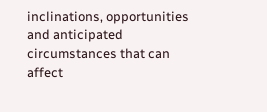inclinations, opportunities and anticipated circumstances that can affect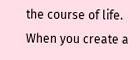the course of life. When you create a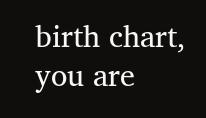birth chart, you are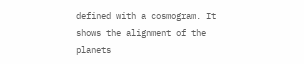defined with a cosmogram. It shows the alignment of the planets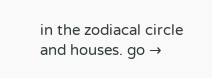in the zodiacal circle and houses. go →